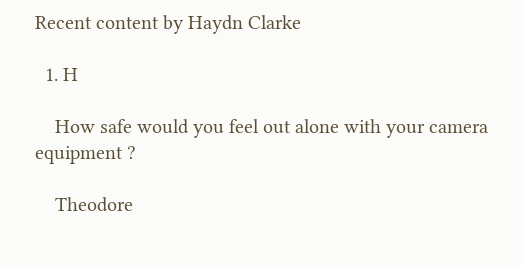Recent content by Haydn Clarke

  1. H

    How safe would you feel out alone with your camera equipment ?

    Theodore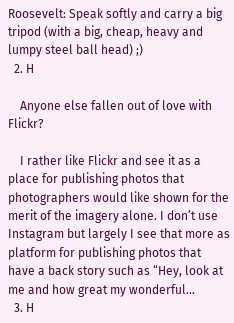Roosevelt: Speak softly and carry a big tripod (with a big, cheap, heavy and lumpy steel ball head) ;)
  2. H

    Anyone else fallen out of love with Flickr?

    I rather like Flickr and see it as a place for publishing photos that photographers would like shown for the merit of the imagery alone. I don’t use Instagram but largely I see that more as platform for publishing photos that have a back story such as “Hey, look at me and how great my wonderful...
  3. H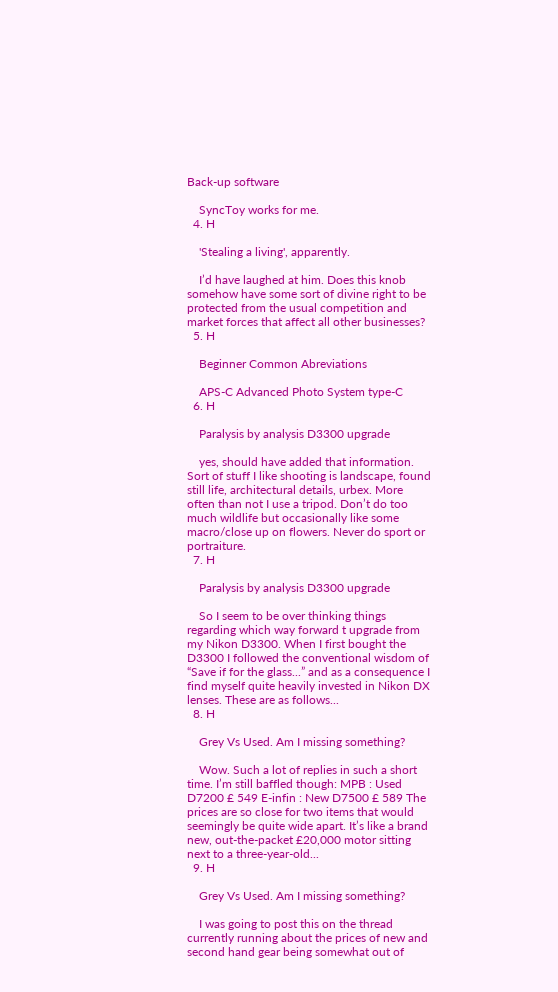Back-up software

    SyncToy works for me.
  4. H

    'Stealing a living', apparently.

    I’d have laughed at him. Does this knob somehow have some sort of divine right to be protected from the usual competition and market forces that affect all other businesses?
  5. H

    Beginner Common Abreviations

    APS-C Advanced Photo System type-C
  6. H

    Paralysis by analysis D3300 upgrade

    yes, should have added that information. Sort of stuff I like shooting is landscape, found still life, architectural details, urbex. More often than not I use a tripod. Don’t do too much wildlife but occasionally like some macro/close up on flowers. Never do sport or portraiture.
  7. H

    Paralysis by analysis D3300 upgrade

    So I seem to be over thinking things regarding which way forward t upgrade from my Nikon D3300. When I first bought the D3300 I followed the conventional wisdom of “Save if for the glass...” and as a consequence I find myself quite heavily invested in Nikon DX lenses. These are as follows...
  8. H

    Grey Vs Used. Am I missing something?

    Wow. Such a lot of replies in such a short time. I’m still baffled though: MPB : Used D7200 £ 549 E-infin : New D7500 £ 589 The prices are so close for two items that would seemingly be quite wide apart. It’s like a brand new, out-the-packet £20,000 motor sitting next to a three-year-old...
  9. H

    Grey Vs Used. Am I missing something?

    I was going to post this on the thread currently running about the prices of new and second hand gear being somewhat out of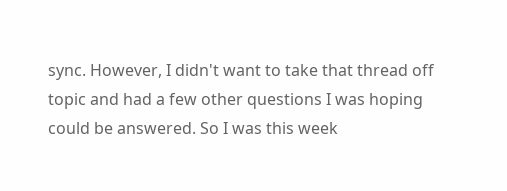sync. However, I didn't want to take that thread off topic and had a few other questions I was hoping could be answered. So I was this week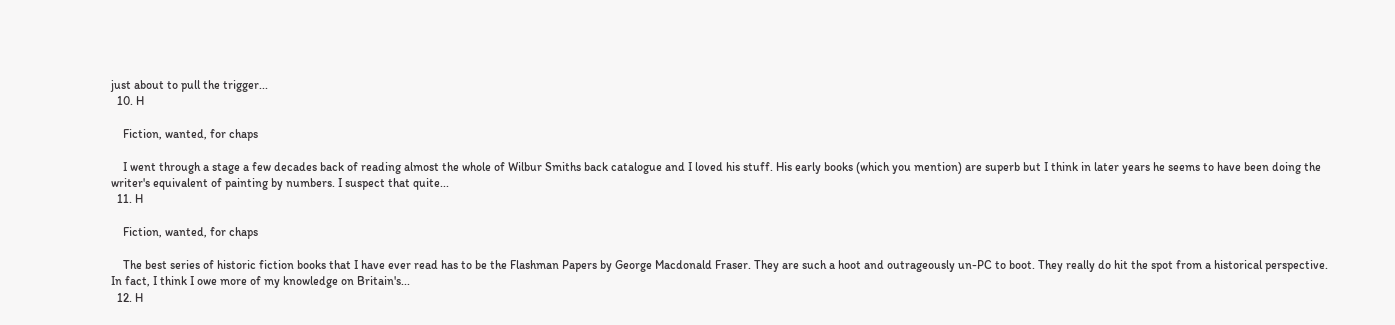just about to pull the trigger...
  10. H

    Fiction, wanted, for chaps

    I went through a stage a few decades back of reading almost the whole of Wilbur Smiths back catalogue and I loved his stuff. His early books (which you mention) are superb but I think in later years he seems to have been doing the writer's equivalent of painting by numbers. I suspect that quite...
  11. H

    Fiction, wanted, for chaps

    The best series of historic fiction books that I have ever read has to be the Flashman Papers by George Macdonald Fraser. They are such a hoot and outrageously un-PC to boot. They really do hit the spot from a historical perspective. In fact, I think I owe more of my knowledge on Britain's...
  12. H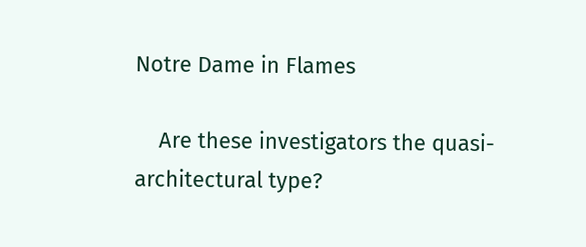Notre Dame in Flames

    Are these investigators the quasi-architectural type?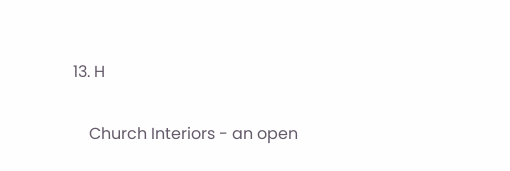13. H

    Church Interiors - an open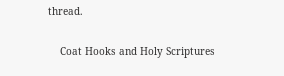thread.

    Coat Hooks and Holy Scriptures